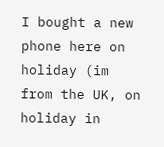I bought a new phone here on holiday (im from the UK, on holiday in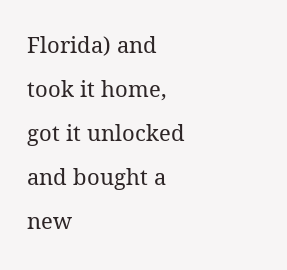Florida) and took it home, got it unlocked and bought a new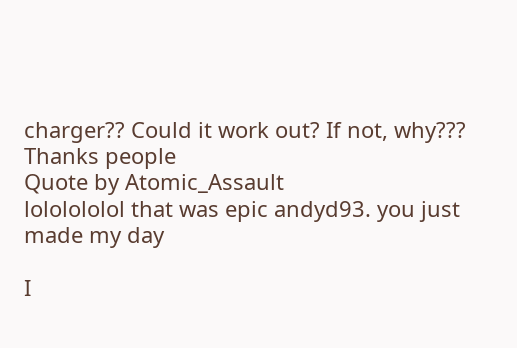charger?? Could it work out? If not, why???
Thanks people
Quote by Atomic_Assault
lololololol that was epic andyd93. you just made my day

I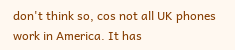don't think so, cos not all UK phones work in America. It has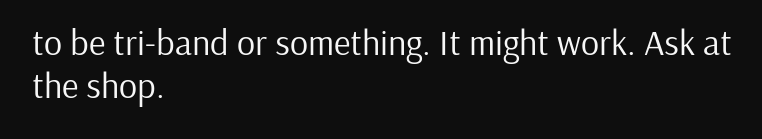to be tri-band or something. It might work. Ask at the shop.